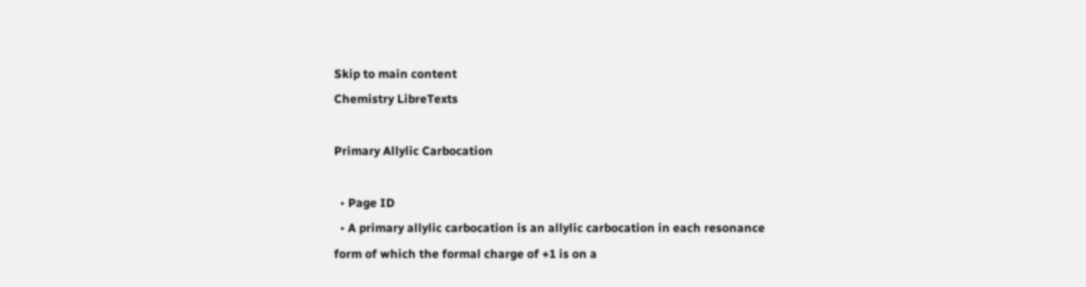Skip to main content
Chemistry LibreTexts

Primary Allylic Carbocation

  • Page ID
  • A primary allylic carbocation is an allylic carbocation in each resonance form of which the formal charge of +1 is on a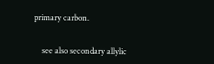primary carbon.


    see also secondary allylic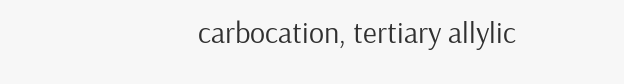carbocation, tertiary allylic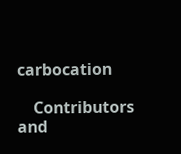carbocation

    Contributors and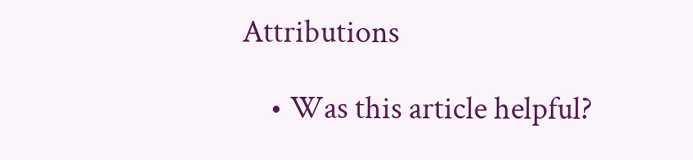Attributions

    • Was this article helpful?